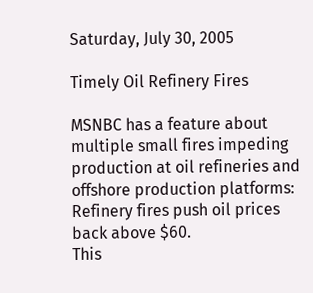Saturday, July 30, 2005

Timely Oil Refinery Fires

MSNBC has a feature about multiple small fires impeding production at oil refineries and offshore production platforms:
Refinery fires push oil prices back above $60.
This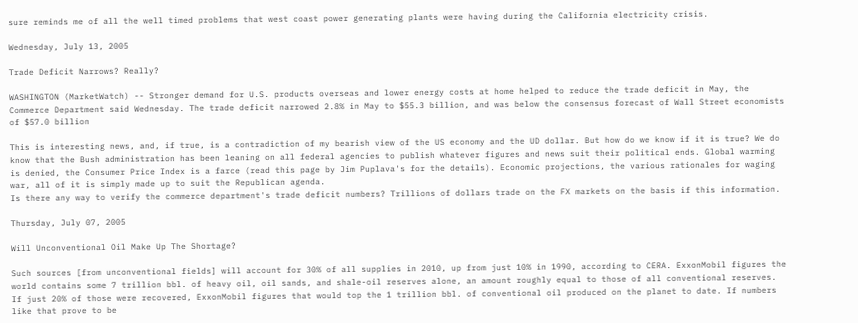sure reminds me of all the well timed problems that west coast power generating plants were having during the California electricity crisis.

Wednesday, July 13, 2005

Trade Deficit Narrows? Really?

WASHINGTON (MarketWatch) -- Stronger demand for U.S. products overseas and lower energy costs at home helped to reduce the trade deficit in May, the Commerce Department said Wednesday. The trade deficit narrowed 2.8% in May to $55.3 billion, and was below the consensus forecast of Wall Street economists of $57.0 billion

This is interesting news, and, if true, is a contradiction of my bearish view of the US economy and the UD dollar. But how do we know if it is true? We do know that the Bush administration has been leaning on all federal agencies to publish whatever figures and news suit their political ends. Global warming is denied, the Consumer Price Index is a farce (read this page by Jim Puplava's for the details). Economic projections, the various rationales for waging war, all of it is simply made up to suit the Republican agenda.
Is there any way to verify the commerce department's trade deficit numbers? Trillions of dollars trade on the FX markets on the basis if this information.

Thursday, July 07, 2005

Will Unconventional Oil Make Up The Shortage?

Such sources [from unconventional fields] will account for 30% of all supplies in 2010, up from just 10% in 1990, according to CERA. ExxonMobil figures the world contains some 7 trillion bbl. of heavy oil, oil sands, and shale-oil reserves alone, an amount roughly equal to those of all conventional reserves. If just 20% of those were recovered, ExxonMobil figures that would top the 1 trillion bbl. of conventional oil produced on the planet to date. If numbers like that prove to be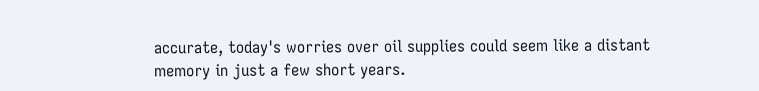accurate, today's worries over oil supplies could seem like a distant memory in just a few short years.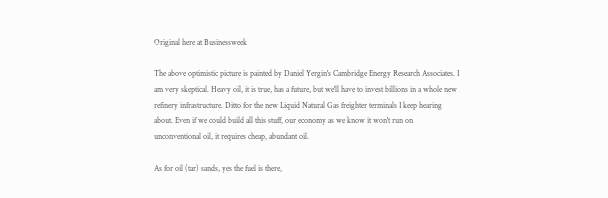Original here at Businessweek

The above optimistic picture is painted by Daniel Yergin's Cambridge Energy Research Associates. I am very skeptical. Heavy oil, it is true, has a future, but we'll have to invest billions in a whole new refinery infrastructure. Ditto for the new Liquid Natural Gas freighter terminals I keep hearing about. Even if we could build all this stuff, our economy as we know it won't run on unconventional oil, it requires cheap, abundant oil.

As for oil (tar) sands, yes the fuel is there,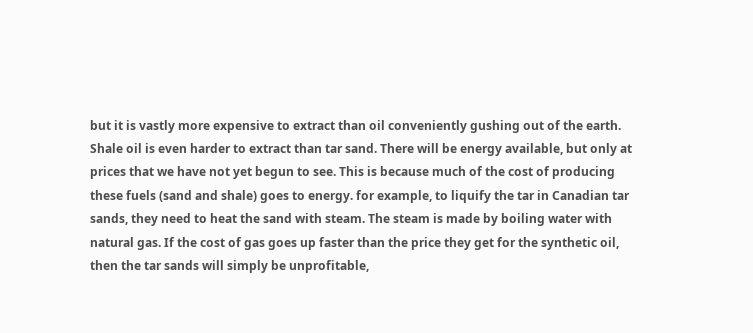but it is vastly more expensive to extract than oil conveniently gushing out of the earth. Shale oil is even harder to extract than tar sand. There will be energy available, but only at prices that we have not yet begun to see. This is because much of the cost of producing these fuels (sand and shale) goes to energy. for example, to liquify the tar in Canadian tar sands, they need to heat the sand with steam. The steam is made by boiling water with natural gas. If the cost of gas goes up faster than the price they get for the synthetic oil, then the tar sands will simply be unprofitable,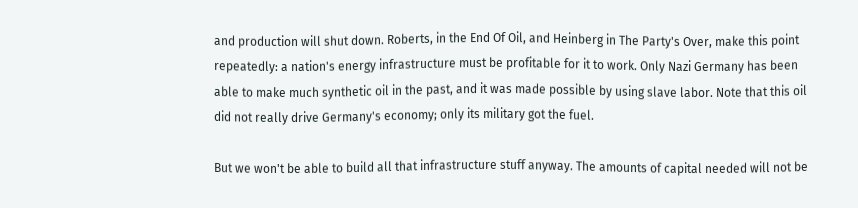and production will shut down. Roberts, in the End Of Oil, and Heinberg in The Party's Over, make this point repeatedly: a nation's energy infrastructure must be profitable for it to work. Only Nazi Germany has been able to make much synthetic oil in the past, and it was made possible by using slave labor. Note that this oil did not really drive Germany's economy; only its military got the fuel.

But we won't be able to build all that infrastructure stuff anyway. The amounts of capital needed will not be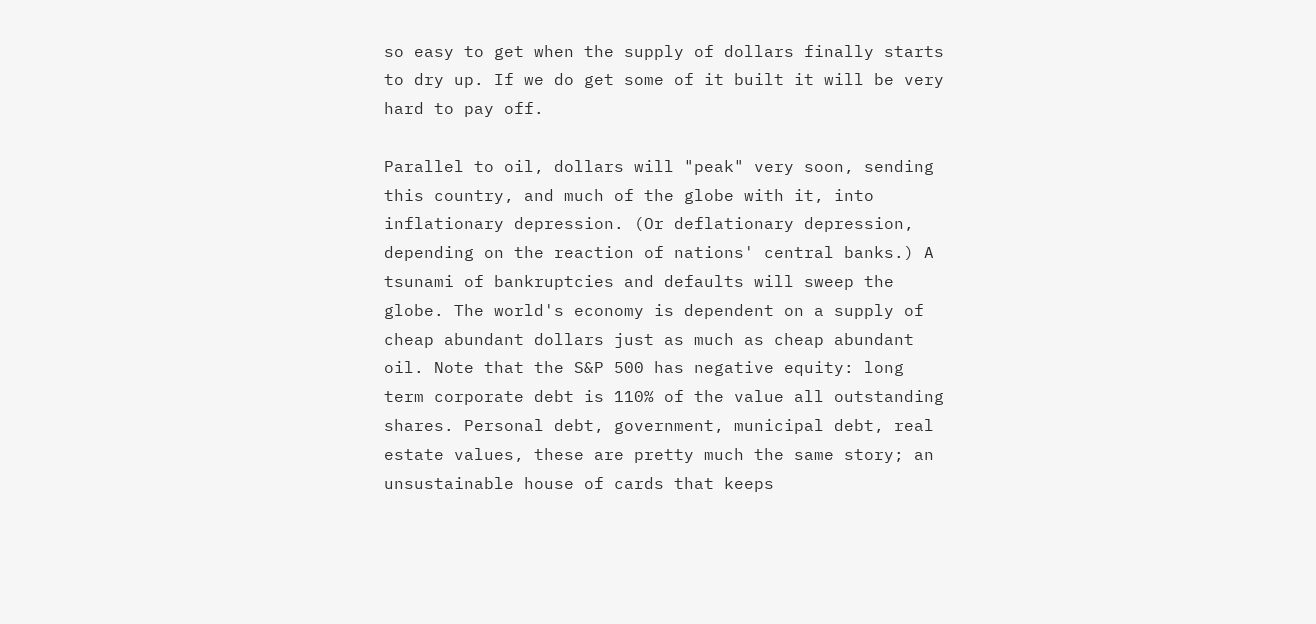so easy to get when the supply of dollars finally starts to dry up. If we do get some of it built it will be very hard to pay off.

Parallel to oil, dollars will "peak" very soon, sending this country, and much of the globe with it, into inflationary depression. (Or deflationary depression, depending on the reaction of nations' central banks.) A tsunami of bankruptcies and defaults will sweep the globe. The world's economy is dependent on a supply of cheap abundant dollars just as much as cheap abundant oil. Note that the S&P 500 has negative equity: long term corporate debt is 110% of the value all outstanding shares. Personal debt, government, municipal debt, real estate values, these are pretty much the same story; an unsustainable house of cards that keeps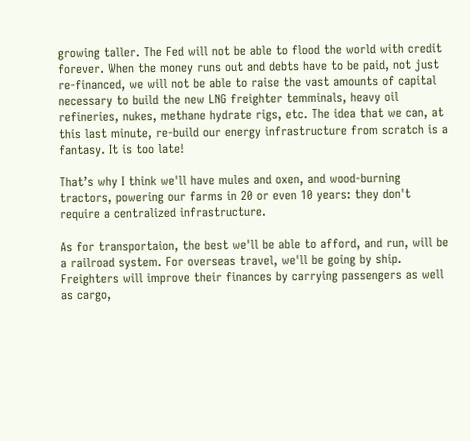growing taller. The Fed will not be able to flood the world with credit forever. When the money runs out and debts have to be paid, not just re-financed, we will not be able to raise the vast amounts of capital necessary to build the new LNG freighter temminals, heavy oil refineries, nukes, methane hydrate rigs, etc. The idea that we can, at this last minute, re-build our energy infrastructure from scratch is a fantasy. It is too late!

That’s why I think we'll have mules and oxen, and wood-burning tractors, powering our farms in 20 or even 10 years: they don't require a centralized infrastructure.

As for transportaion, the best we'll be able to afford, and run, will be a railroad system. For overseas travel, we'll be going by ship. Freighters will improve their finances by carrying passengers as well as cargo,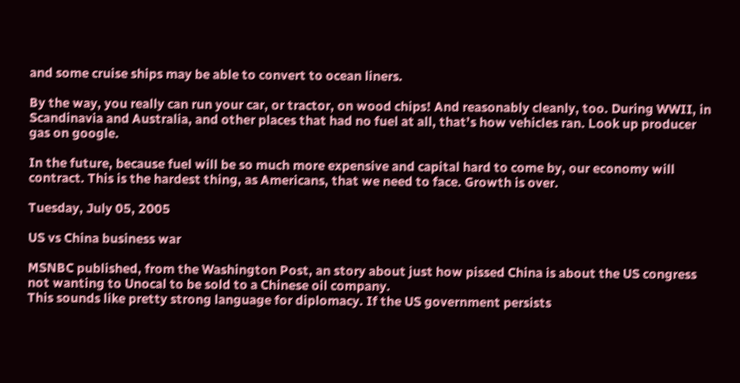and some cruise ships may be able to convert to ocean liners.

By the way, you really can run your car, or tractor, on wood chips! And reasonably cleanly, too. During WWII, in Scandinavia and Australia, and other places that had no fuel at all, that’s how vehicles ran. Look up producer gas on google.

In the future, because fuel will be so much more expensive and capital hard to come by, our economy will contract. This is the hardest thing, as Americans, that we need to face. Growth is over.

Tuesday, July 05, 2005

US vs China business war

MSNBC published, from the Washington Post, an story about just how pissed China is about the US congress not wanting to Unocal to be sold to a Chinese oil company.
This sounds like pretty strong language for diplomacy. If the US government persists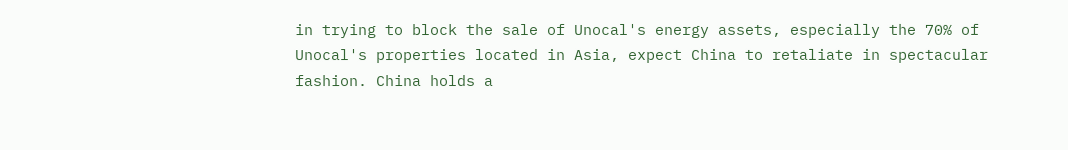in trying to block the sale of Unocal's energy assets, especially the 70% of Unocal's properties located in Asia, expect China to retaliate in spectacular fashion. China holds a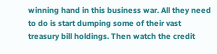winning hand in this business war. All they need to do is start dumping some of their vast treasury bill holdings. Then watch the credit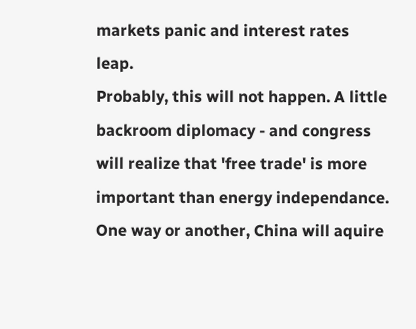markets panic and interest rates leap.
Probably, this will not happen. A little backroom diplomacy - and congress will realize that 'free trade' is more important than energy independance. One way or another, China will aquire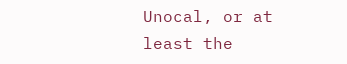Unocal, or at least the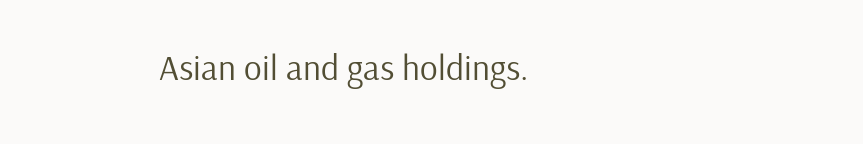Asian oil and gas holdings.